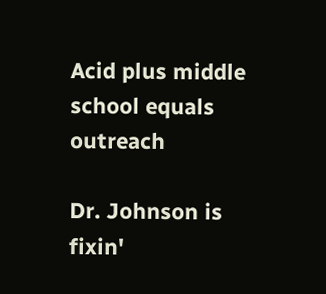Acid plus middle school equals outreach

Dr. Johnson is fixin'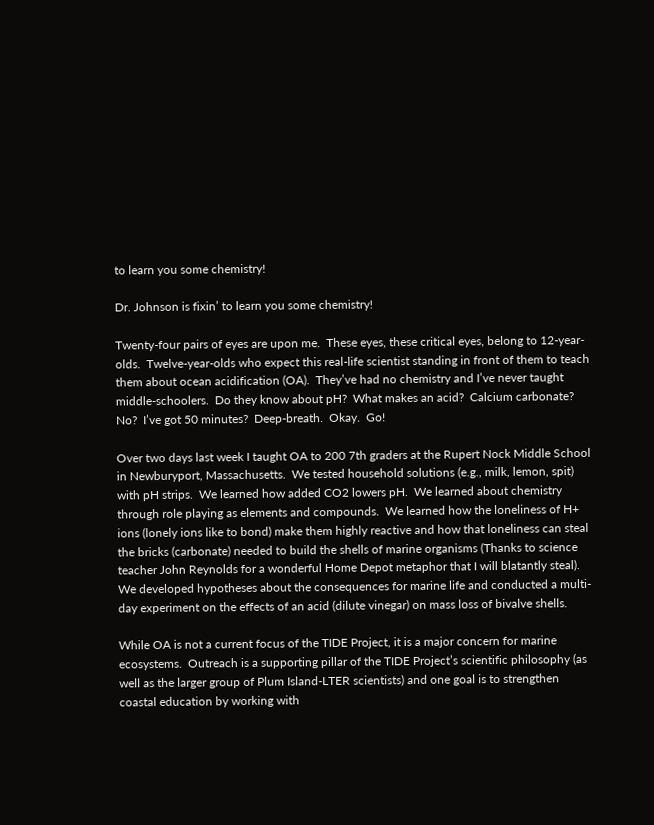to learn you some chemistry!

Dr. Johnson is fixin’ to learn you some chemistry!

Twenty-four pairs of eyes are upon me.  These eyes, these critical eyes, belong to 12-year-olds.  Twelve-year-olds who expect this real-life scientist standing in front of them to teach them about ocean acidification (OA).  They’ve had no chemistry and I’ve never taught middle-schoolers.  Do they know about pH?  What makes an acid?  Calcium carbonate?  No?  I’ve got 50 minutes?  Deep-breath.  Okay.  Go!

Over two days last week I taught OA to 200 7th graders at the Rupert Nock Middle School in Newburyport, Massachusetts.  We tested household solutions (e.g., milk, lemon, spit) with pH strips.  We learned how added CO2 lowers pH.  We learned about chemistry through role playing as elements and compounds.  We learned how the loneliness of H+ ions (lonely ions like to bond) make them highly reactive and how that loneliness can steal the bricks (carbonate) needed to build the shells of marine organisms (Thanks to science teacher John Reynolds for a wonderful Home Depot metaphor that I will blatantly steal).  We developed hypotheses about the consequences for marine life and conducted a multi-day experiment on the effects of an acid (dilute vinegar) on mass loss of bivalve shells.

While OA is not a current focus of the TIDE Project, it is a major concern for marine ecosystems.  Outreach is a supporting pillar of the TIDE Project’s scientific philosophy (as well as the larger group of Plum Island-LTER scientists) and one goal is to strengthen coastal education by working with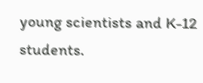young scientists and K-12 students.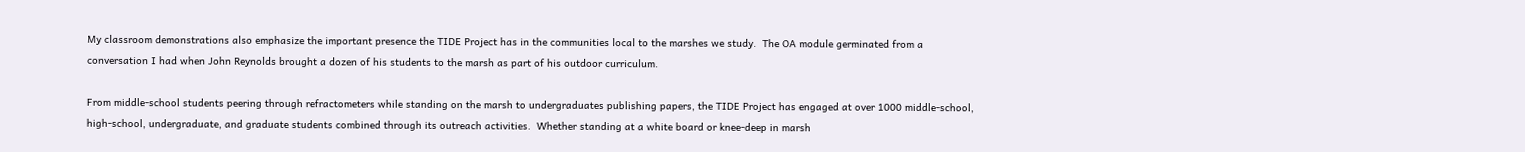My classroom demonstrations also emphasize the important presence the TIDE Project has in the communities local to the marshes we study.  The OA module germinated from a conversation I had when John Reynolds brought a dozen of his students to the marsh as part of his outdoor curriculum.

From middle-school students peering through refractometers while standing on the marsh to undergraduates publishing papers, the TIDE Project has engaged at over 1000 middle-school, high-school, undergraduate, and graduate students combined through its outreach activities.  Whether standing at a white board or knee-deep in marsh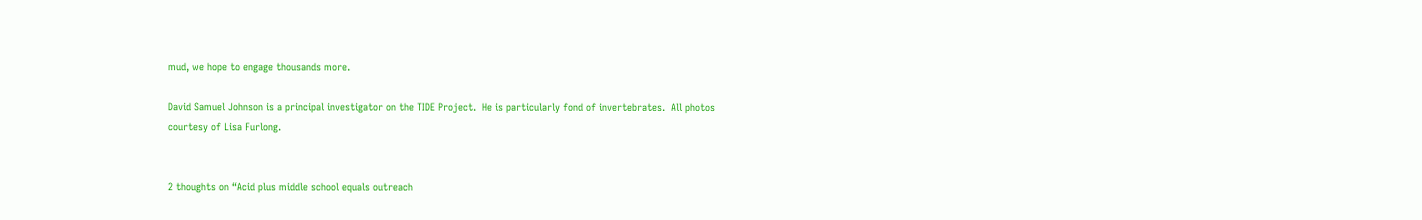mud, we hope to engage thousands more.

David Samuel Johnson is a principal investigator on the TIDE Project.  He is particularly fond of invertebrates.  All photos courtesy of Lisa Furlong.


2 thoughts on “Acid plus middle school equals outreach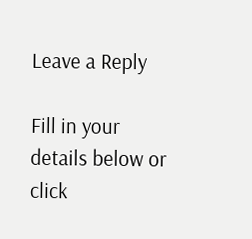Leave a Reply

Fill in your details below or click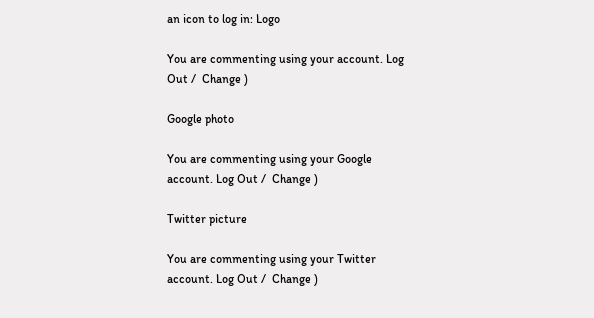an icon to log in: Logo

You are commenting using your account. Log Out /  Change )

Google photo

You are commenting using your Google account. Log Out /  Change )

Twitter picture

You are commenting using your Twitter account. Log Out /  Change )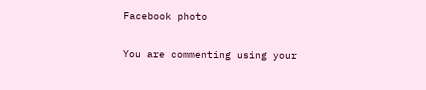Facebook photo

You are commenting using your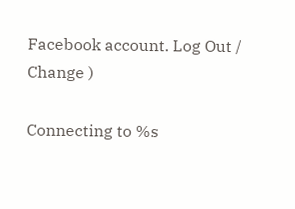Facebook account. Log Out /  Change )

Connecting to %s